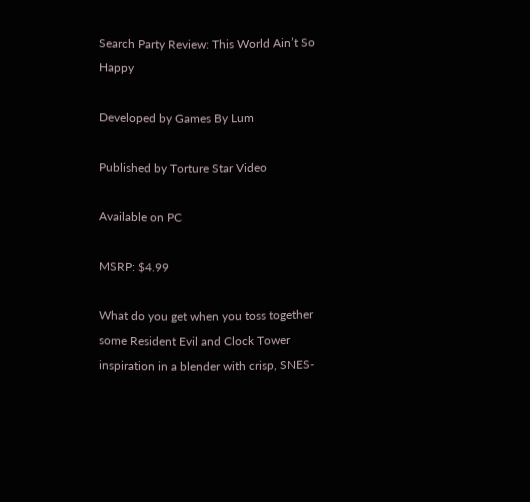Search Party Review: This World Ain’t So Happy

Developed by Games By Lum

Published by Torture Star Video

Available on PC

MSRP: $4.99

What do you get when you toss together some Resident Evil and Clock Tower inspiration in a blender with crisp, SNES-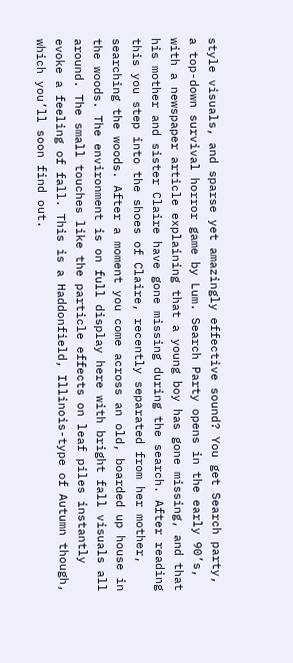style visuals, and sparse yet amazingly effective sound? You get Search party, a top-down survival horror game by Lum. Search Party opens in the early 90’s, with a newspaper article explaining that a young boy has gone missing, and that his mother and sister Claire have gone missing during the search. After reading this you step into the shoes of Claire, recently separated from her mother, searching the woods. After a moment you come across an old, boarded up house in the woods. The environment is on full display here with bright fall visuals all around. The small touches like the particle effects on leaf piles instantly evoke a feeling of fall. This is a Haddonfield, Illinois-type of Autumn though, which you’ll soon find out.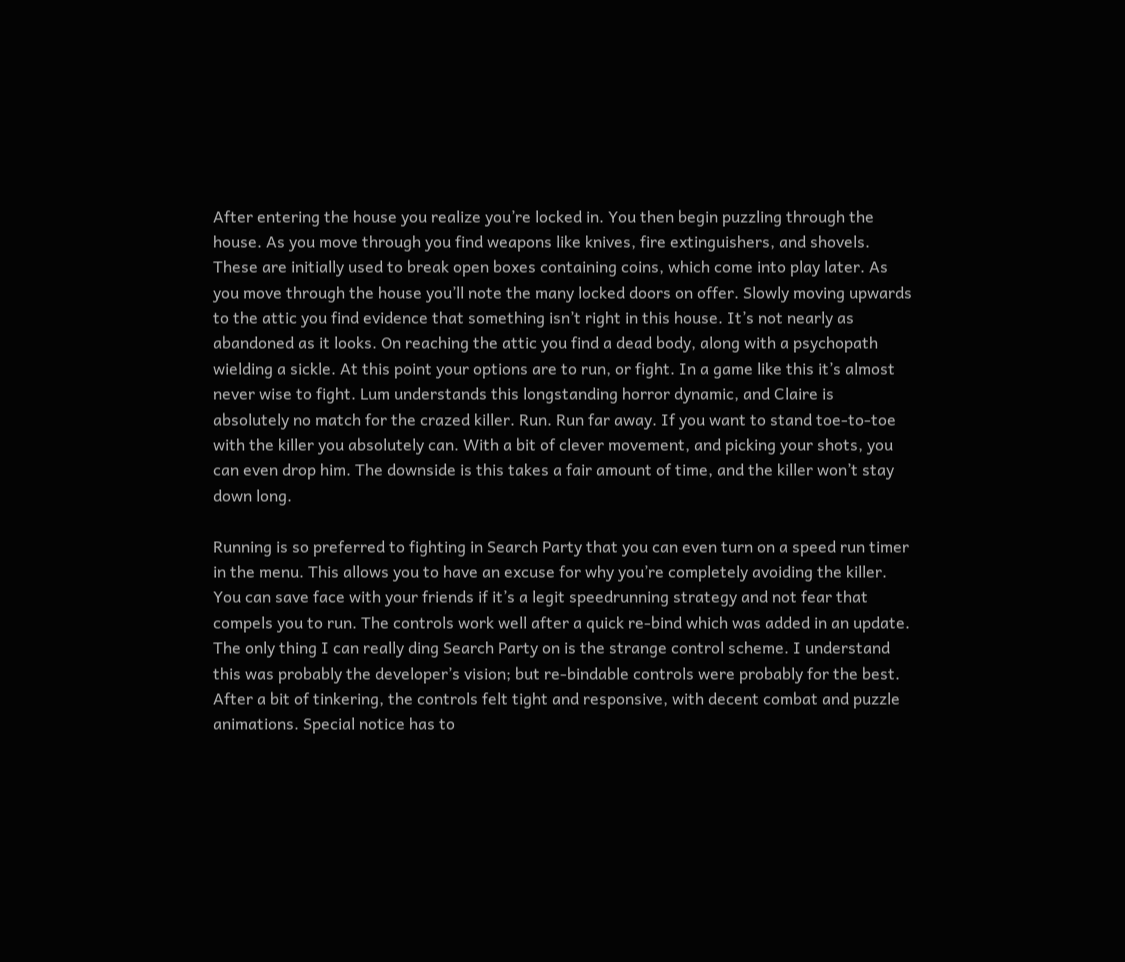After entering the house you realize you’re locked in. You then begin puzzling through the house. As you move through you find weapons like knives, fire extinguishers, and shovels. These are initially used to break open boxes containing coins, which come into play later. As you move through the house you’ll note the many locked doors on offer. Slowly moving upwards to the attic you find evidence that something isn’t right in this house. It’s not nearly as abandoned as it looks. On reaching the attic you find a dead body, along with a psychopath wielding a sickle. At this point your options are to run, or fight. In a game like this it’s almost never wise to fight. Lum understands this longstanding horror dynamic, and Claire is absolutely no match for the crazed killer. Run. Run far away. If you want to stand toe-to-toe with the killer you absolutely can. With a bit of clever movement, and picking your shots, you can even drop him. The downside is this takes a fair amount of time, and the killer won’t stay down long.

Running is so preferred to fighting in Search Party that you can even turn on a speed run timer in the menu. This allows you to have an excuse for why you’re completely avoiding the killer. You can save face with your friends if it’s a legit speedrunning strategy and not fear that compels you to run. The controls work well after a quick re-bind which was added in an update. The only thing I can really ding Search Party on is the strange control scheme. I understand this was probably the developer’s vision; but re-bindable controls were probably for the best. After a bit of tinkering, the controls felt tight and responsive, with decent combat and puzzle animations. Special notice has to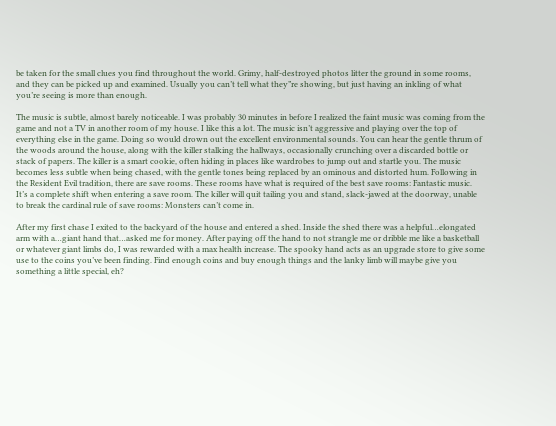be taken for the small clues you find throughout the world. Grimy, half-destroyed photos litter the ground in some rooms, and they can be picked up and examined. Usually you can’t tell what they”re showing, but just having an inkling of what you’re seeing is more than enough.

The music is subtle, almost barely noticeable. I was probably 30 minutes in before I realized the faint music was coming from the game and not a TV in another room of my house. I like this a lot. The music isn’t aggressive and playing over the top of everything else in the game. Doing so would drown out the excellent environmental sounds. You can hear the gentle thrum of the woods around the house, along with the killer stalking the hallways, occasionally crunching over a discarded bottle or stack of papers. The killer is a smart cookie, often hiding in places like wardrobes to jump out and startle you. The music becomes less subtle when being chased, with the gentle tones being replaced by an ominous and distorted hum. Following in the Resident Evil tradition, there are save rooms. These rooms have what is required of the best save rooms: Fantastic music. It’s a complete shift when entering a save room. The killer will quit tailing you and stand, slack-jawed at the doorway, unable to break the cardinal rule of save rooms: Monsters can’t come in.

After my first chase I exited to the backyard of the house and entered a shed. Inside the shed there was a helpful…elongated arm with a…giant hand that…asked me for money. After paying off the hand to not strangle me or dribble me like a basketball or whatever giant limbs do, I was rewarded with a max health increase. The spooky hand acts as an upgrade store to give some use to the coins you’ve been finding. Find enough coins and buy enough things and the lanky limb will maybe give you something a little special, eh?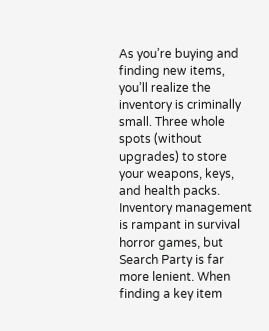As you’re buying and finding new items, you’ll realize the inventory is criminally small. Three whole spots (without upgrades) to store your weapons, keys, and health packs. Inventory management is rampant in survival horror games, but Search Party is far more lenient. When finding a key item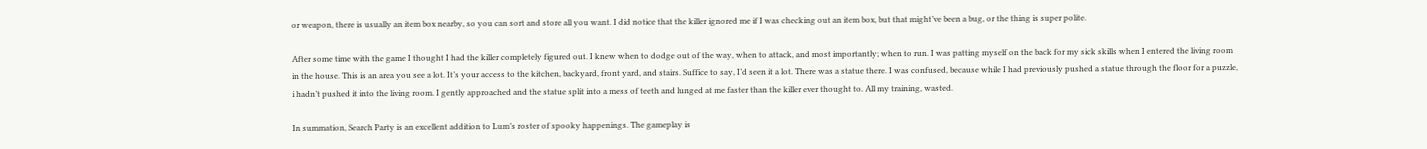or weapon, there is usually an item box nearby, so you can sort and store all you want. I did notice that the killer ignored me if I was checking out an item box, but that might’ve been a bug, or the thing is super polite.

After some time with the game I thought I had the killer completely figured out. I knew when to dodge out of the way, when to attack, and most importantly; when to run. I was patting myself on the back for my sick skills when I entered the living room in the house. This is an area you see a lot. It’s your access to the kitchen, backyard, front yard, and stairs. Suffice to say, I’d seen it a lot. There was a statue there. I was confused, because while I had previously pushed a statue through the floor for a puzzle, i hadn’t pushed it into the living room. I gently approached and the statue split into a mess of teeth and lunged at me faster than the killer ever thought to. All my training, wasted.

In summation, Search Party is an excellent addition to Lum’s roster of spooky happenings. The gameplay is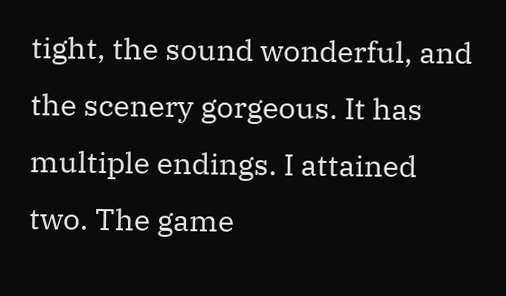tight, the sound wonderful, and the scenery gorgeous. It has multiple endings. I attained two. The game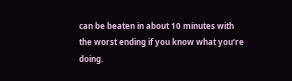can be beaten in about 10 minutes with the worst ending if you know what you’re doing.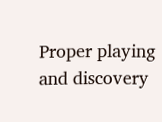Proper playing and discovery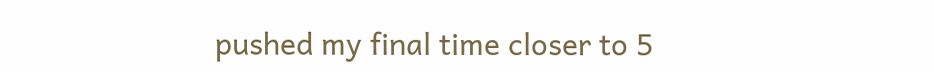pushed my final time closer to 5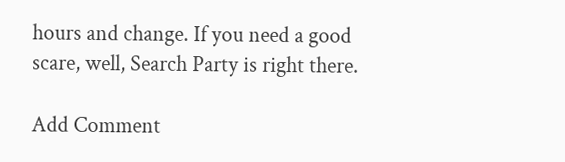hours and change. If you need a good scare, well, Search Party is right there.

Add Comment